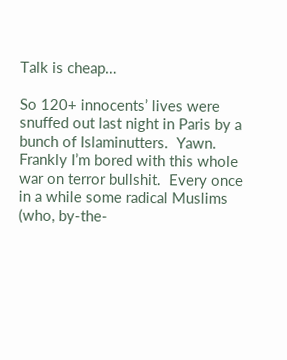Talk is cheap…

So 120+ innocents’ lives were snuffed out last night in Paris by a bunch of Islaminutters.  Yawn.   Frankly I’m bored with this whole war on terror bullshit.  Every once in a while some radical Muslims (who, by-the-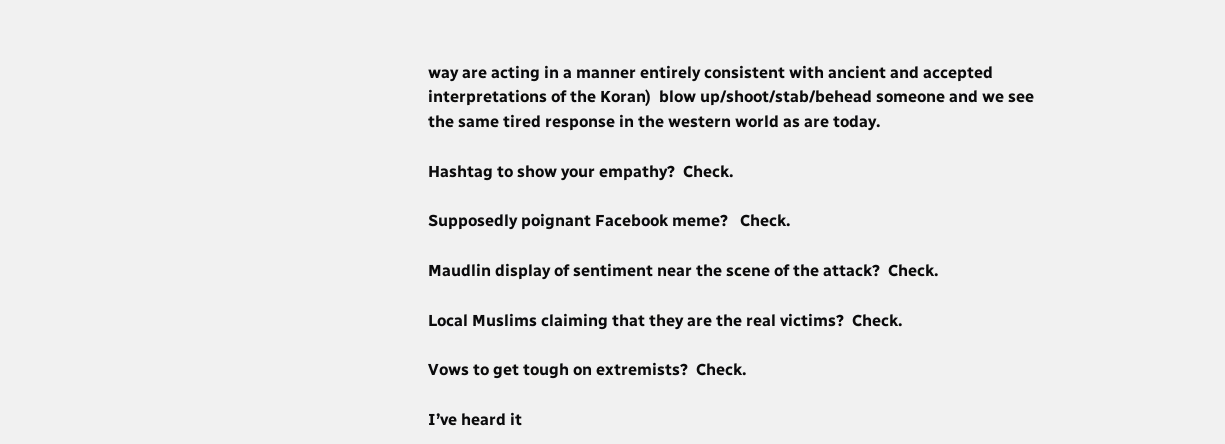way are acting in a manner entirely consistent with ancient and accepted interpretations of the Koran)  blow up/shoot/stab/behead someone and we see the same tired response in the western world as are today.

Hashtag to show your empathy?  Check.

Supposedly poignant Facebook meme?   Check.

Maudlin display of sentiment near the scene of the attack?  Check.

Local Muslims claiming that they are the real victims?  Check.

Vows to get tough on extremists?  Check.

I’ve heard it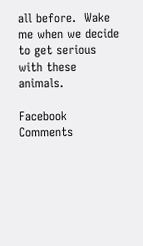all before.  Wake me when we decide to get serious with these animals.

Facebook Comments